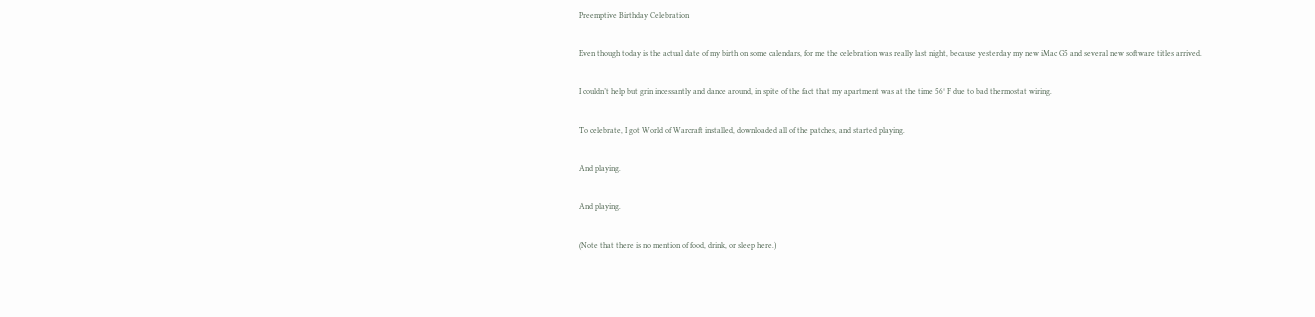Preemptive Birthday Celebration

Even though today is the actual date of my birth on some calendars, for me the celebration was really last night, because yesterday my new iMac G5 and several new software titles arrived.

I couldn’t help but grin incessantly and dance around, in spite of the fact that my apartment was at the time 56° F due to bad thermostat wiring.

To celebrate, I got World of Warcraft installed, downloaded all of the patches, and started playing.

And playing.

And playing.

(Note that there is no mention of food, drink, or sleep here.)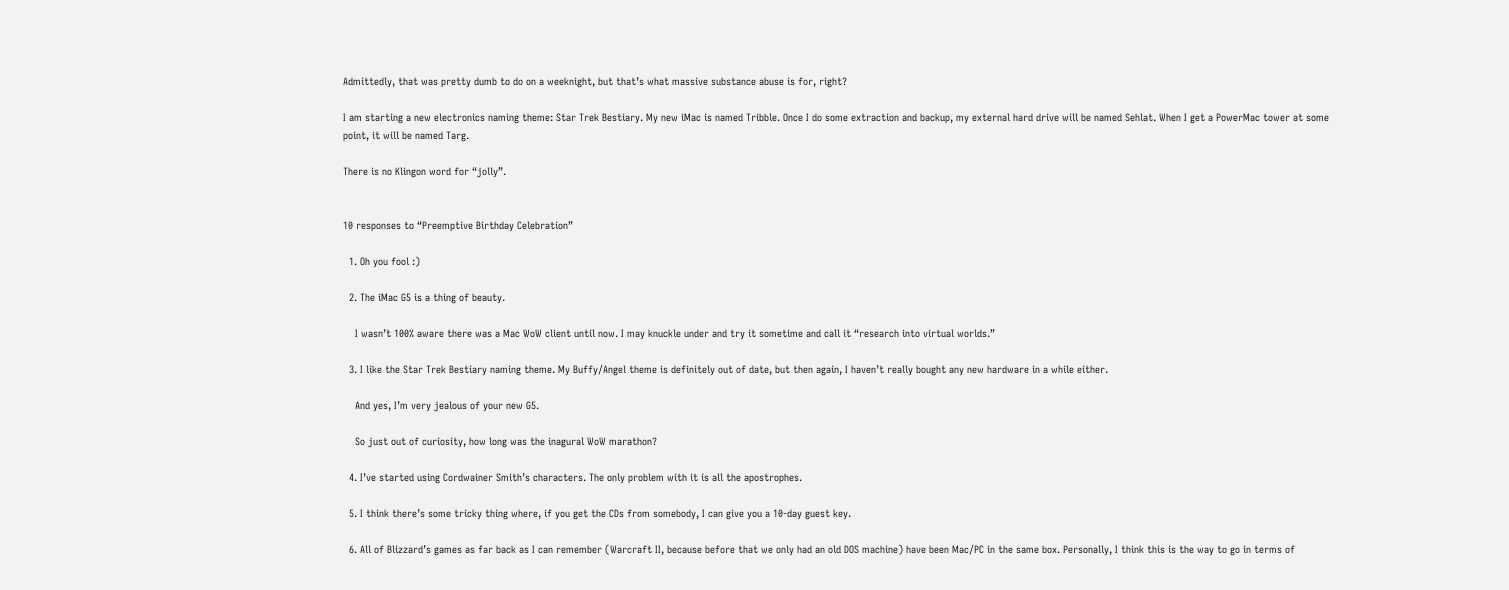Admittedly, that was pretty dumb to do on a weeknight, but that’s what massive substance abuse is for, right?

I am starting a new electronics naming theme: Star Trek Bestiary. My new iMac is named Tribble. Once I do some extraction and backup, my external hard drive will be named Sehlat. When I get a PowerMac tower at some point, it will be named Targ.

There is no Klingon word for “jolly”.


10 responses to “Preemptive Birthday Celebration”

  1. Oh you fool :)

  2. The iMac G5 is a thing of beauty.

    I wasn’t 100% aware there was a Mac WoW client until now. I may knuckle under and try it sometime and call it “research into virtual worlds.”

  3. I like the Star Trek Bestiary naming theme. My Buffy/Angel theme is definitely out of date, but then again, I haven’t really bought any new hardware in a while either.

    And yes, I’m very jealous of your new G5.

    So just out of curiosity, how long was the inagural WoW marathon?

  4. I’ve started using Cordwainer Smith’s characters. The only problem with it is all the apostrophes.

  5. I think there’s some tricky thing where, if you get the CDs from somebody, I can give you a 10-day guest key.

  6. All of Blizzard’s games as far back as I can remember (Warcraft II, because before that we only had an old DOS machine) have been Mac/PC in the same box. Personally, I think this is the way to go in terms of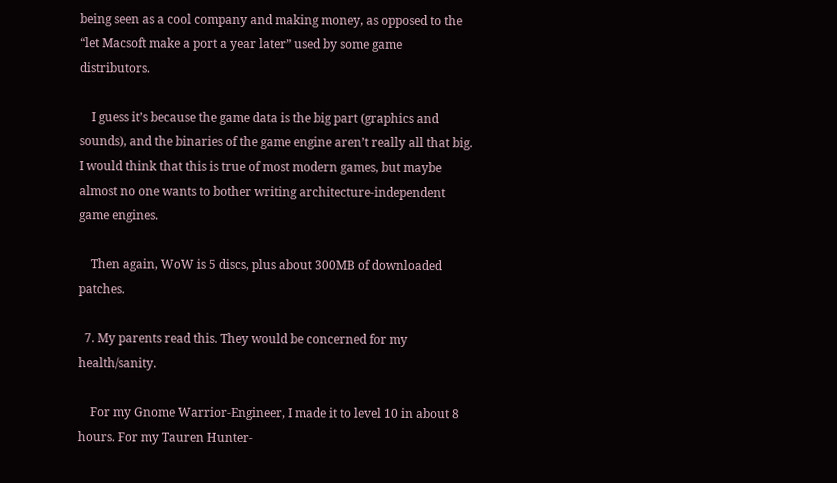being seen as a cool company and making money, as opposed to the “let Macsoft make a port a year later” used by some game distributors.

    I guess it’s because the game data is the big part (graphics and sounds), and the binaries of the game engine aren’t really all that big. I would think that this is true of most modern games, but maybe almost no one wants to bother writing architecture-independent game engines.

    Then again, WoW is 5 discs, plus about 300MB of downloaded patches.

  7. My parents read this. They would be concerned for my health/sanity.

    For my Gnome Warrior-Engineer, I made it to level 10 in about 8 hours. For my Tauren Hunter-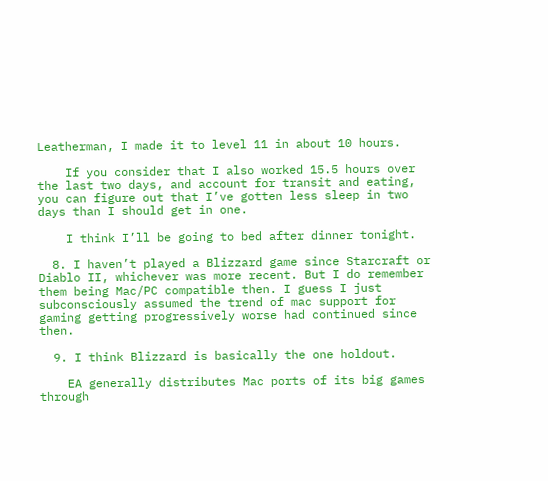Leatherman, I made it to level 11 in about 10 hours.

    If you consider that I also worked 15.5 hours over the last two days, and account for transit and eating, you can figure out that I’ve gotten less sleep in two days than I should get in one.

    I think I’ll be going to bed after dinner tonight.

  8. I haven’t played a Blizzard game since Starcraft or Diablo II, whichever was more recent. But I do remember them being Mac/PC compatible then. I guess I just subconsciously assumed the trend of mac support for gaming getting progressively worse had continued since then.

  9. I think Blizzard is basically the one holdout.

    EA generally distributes Mac ports of its big games through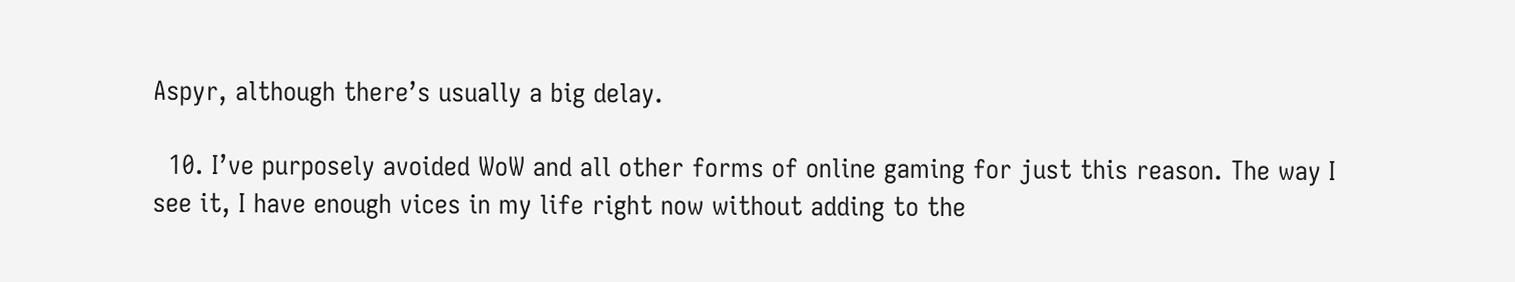Aspyr, although there’s usually a big delay.

  10. I’ve purposely avoided WoW and all other forms of online gaming for just this reason. The way I see it, I have enough vices in my life right now without adding to the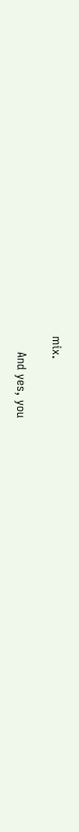mix.

    And yes, you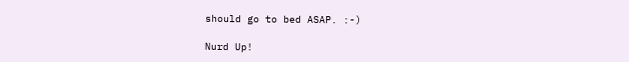should go to bed ASAP. :-)

Nurd Up!